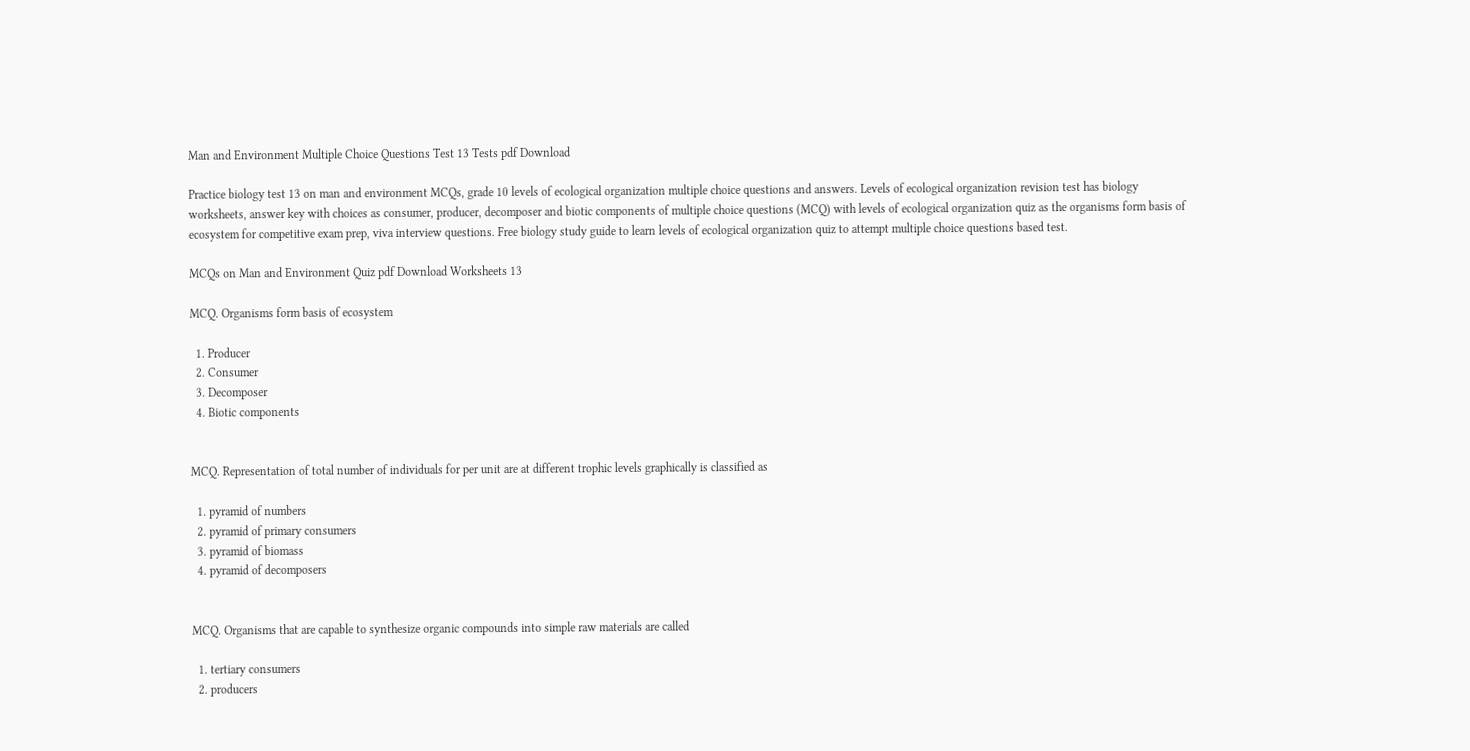Man and Environment Multiple Choice Questions Test 13 Tests pdf Download

Practice biology test 13 on man and environment MCQs, grade 10 levels of ecological organization multiple choice questions and answers. Levels of ecological organization revision test has biology worksheets, answer key with choices as consumer, producer, decomposer and biotic components of multiple choice questions (MCQ) with levels of ecological organization quiz as the organisms form basis of ecosystem for competitive exam prep, viva interview questions. Free biology study guide to learn levels of ecological organization quiz to attempt multiple choice questions based test.

MCQs on Man and Environment Quiz pdf Download Worksheets 13

MCQ. Organisms form basis of ecosystem

  1. Producer
  2. Consumer
  3. Decomposer
  4. Biotic components


MCQ. Representation of total number of individuals for per unit are at different trophic levels graphically is classified as

  1. pyramid of numbers
  2. pyramid of primary consumers
  3. pyramid of biomass
  4. pyramid of decomposers


MCQ. Organisms that are capable to synthesize organic compounds into simple raw materials are called

  1. tertiary consumers
  2. producers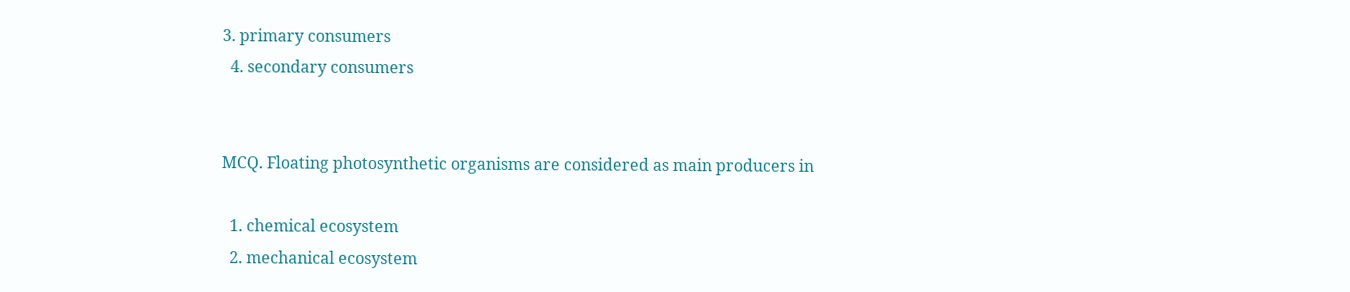3. primary consumers
  4. secondary consumers


MCQ. Floating photosynthetic organisms are considered as main producers in

  1. chemical ecosystem
  2. mechanical ecosystem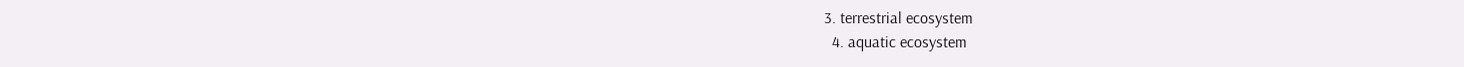3. terrestrial ecosystem
  4. aquatic ecosystem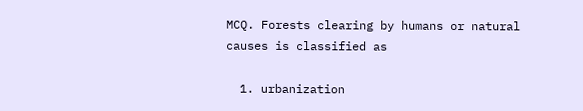MCQ. Forests clearing by humans or natural causes is classified as

  1. urbanization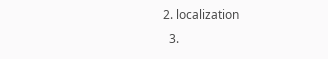2. localization
  3.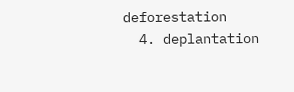deforestation
  4. deplantation